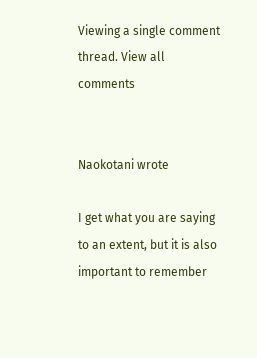Viewing a single comment thread. View all comments


Naokotani wrote

I get what you are saying to an extent, but it is also important to remember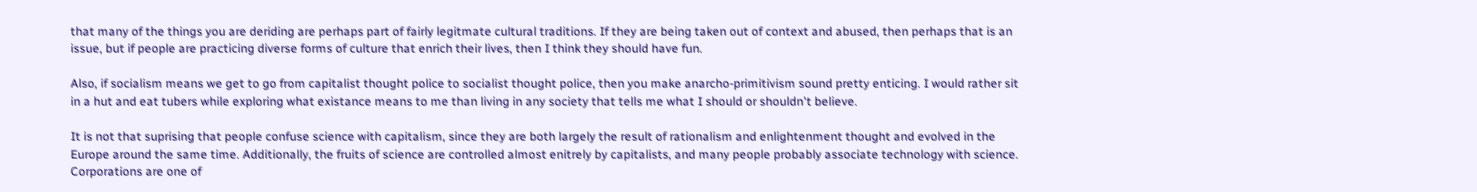that many of the things you are deriding are perhaps part of fairly legitmate cultural traditions. If they are being taken out of context and abused, then perhaps that is an issue, but if people are practicing diverse forms of culture that enrich their lives, then I think they should have fun.

Also, if socialism means we get to go from capitalist thought police to socialist thought police, then you make anarcho-primitivism sound pretty enticing. I would rather sit in a hut and eat tubers while exploring what existance means to me than living in any society that tells me what I should or shouldn't believe.

It is not that suprising that people confuse science with capitalism, since they are both largely the result of rationalism and enlightenment thought and evolved in the Europe around the same time. Additionally, the fruits of science are controlled almost enitrely by capitalists, and many people probably associate technology with science. Corporations are one of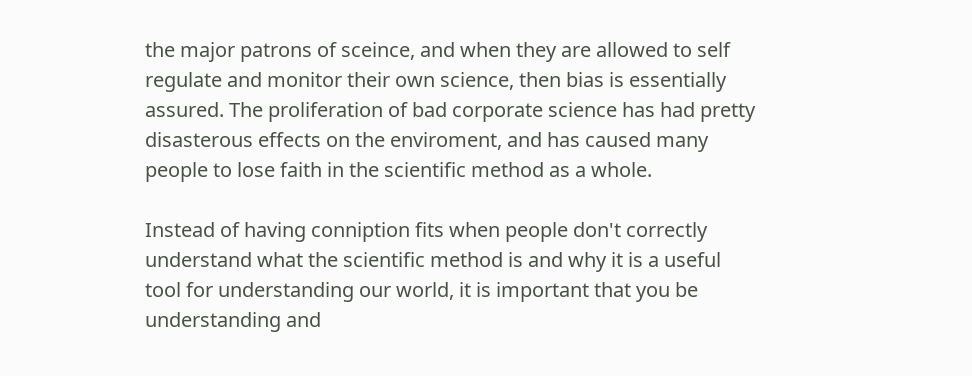the major patrons of sceince, and when they are allowed to self regulate and monitor their own science, then bias is essentially assured. The proliferation of bad corporate science has had pretty disasterous effects on the enviroment, and has caused many people to lose faith in the scientific method as a whole.

Instead of having conniption fits when people don't correctly understand what the scientific method is and why it is a useful tool for understanding our world, it is important that you be understanding and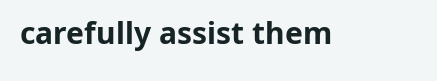carefully assist them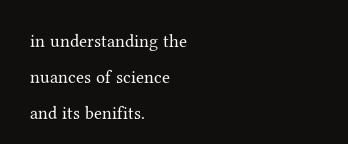in understanding the nuances of science and its benifits.